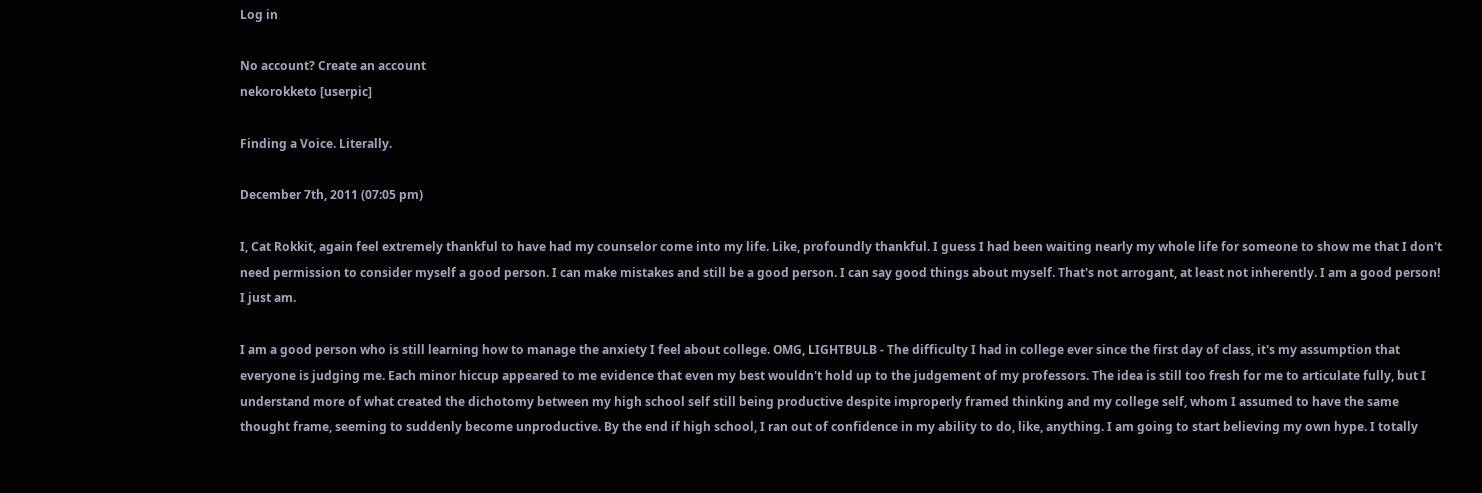Log in

No account? Create an account
nekorokketo [userpic]

Finding a Voice. Literally.

December 7th, 2011 (07:05 pm)

I, Cat Rokkit, again feel extremely thankful to have had my counselor come into my life. Like, profoundly thankful. I guess I had been waiting nearly my whole life for someone to show me that I don't need permission to consider myself a good person. I can make mistakes and still be a good person. I can say good things about myself. That's not arrogant, at least not inherently. I am a good person! I just am.

I am a good person who is still learning how to manage the anxiety I feel about college. OMG, LIGHTBULB - The difficulty I had in college ever since the first day of class, it's my assumption that everyone is judging me. Each minor hiccup appeared to me evidence that even my best wouldn't hold up to the judgement of my professors. The idea is still too fresh for me to articulate fully, but I understand more of what created the dichotomy between my high school self still being productive despite improperly framed thinking and my college self, whom I assumed to have the same thought frame, seeming to suddenly become unproductive. By the end if high school, I ran out of confidence in my ability to do, like, anything. I am going to start believing my own hype. I totally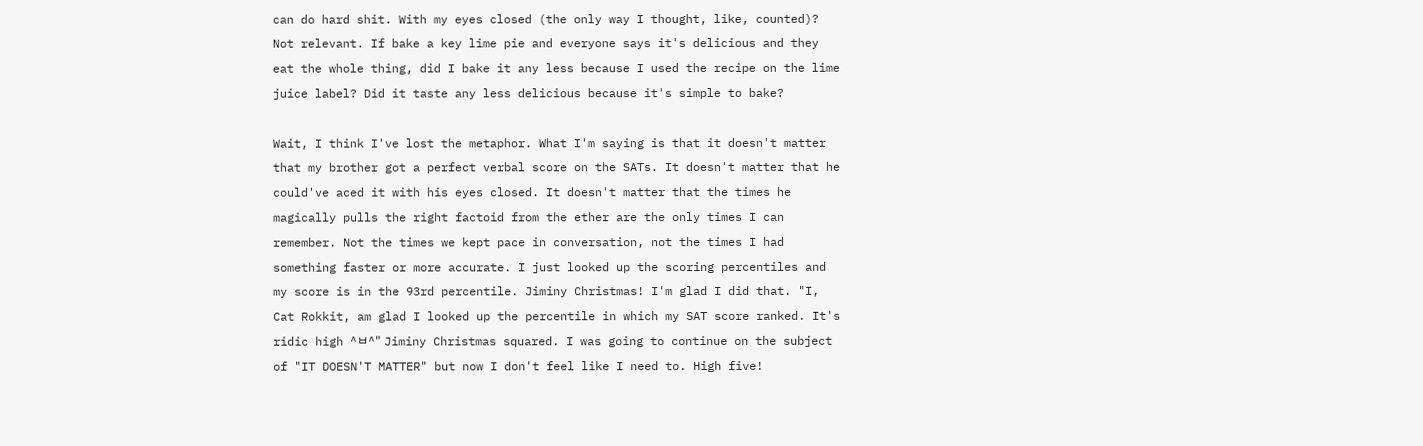can do hard shit. With my eyes closed (the only way I thought, like, counted)? Not relevant. If bake a key lime pie and everyone says it's delicious and they eat the whole thing, did I bake it any less because I used the recipe on the lime juice label? Did it taste any less delicious because it's simple to bake?

Wait, I think I've lost the metaphor. What I'm saying is that it doesn't matter that my brother got a perfect verbal score on the SATs. It doesn't matter that he could've aced it with his eyes closed. It doesn't matter that the times he magically pulls the right factoid from the ether are the only times I can remember. Not the times we kept pace in conversation, not the times I had something faster or more accurate. I just looked up the scoring percentiles and my score is in the 93rd percentile. Jiminy Christmas! I'm glad I did that. "I, Cat Rokkit, am glad I looked up the percentile in which my SAT score ranked. It's ridic high ^ㅂ^" Jiminy Christmas squared. I was going to continue on the subject of "IT DOESN'T MATTER" but now I don't feel like I need to. High five!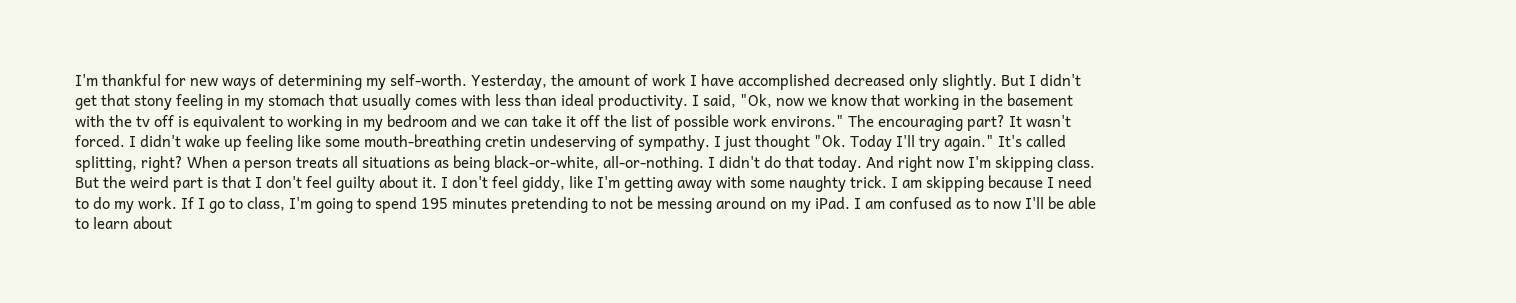I'm thankful for new ways of determining my self-worth. Yesterday, the amount of work I have accomplished decreased only slightly. But I didn't get that stony feeling in my stomach that usually comes with less than ideal productivity. I said, "Ok, now we know that working in the basement with the tv off is equivalent to working in my bedroom and we can take it off the list of possible work environs." The encouraging part? It wasn't forced. I didn't wake up feeling like some mouth-breathing cretin undeserving of sympathy. I just thought "Ok. Today I'll try again." It's called splitting, right? When a person treats all situations as being black-or-white, all-or-nothing. I didn't do that today. And right now I'm skipping class. But the weird part is that I don't feel guilty about it. I don't feel giddy, like I'm getting away with some naughty trick. I am skipping because I need to do my work. If I go to class, I'm going to spend 195 minutes pretending to not be messing around on my iPad. I am confused as to now I'll be able to learn about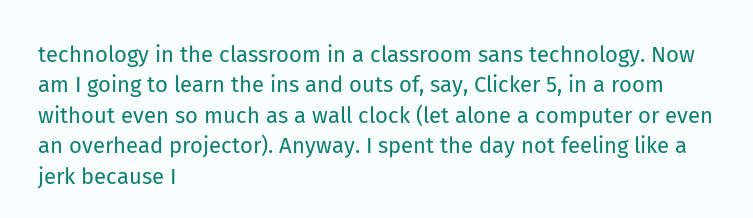technology in the classroom in a classroom sans technology. Now am I going to learn the ins and outs of, say, Clicker 5, in a room without even so much as a wall clock (let alone a computer or even an overhead projector). Anyway. I spent the day not feeling like a jerk because I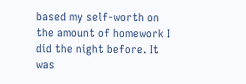based my self-worth on the amount of homework I did the night before. It was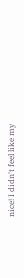nice! I didn't feel like my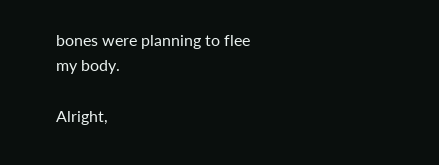bones were planning to flee my body.

Alright,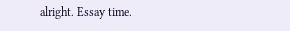alright. Essay time.